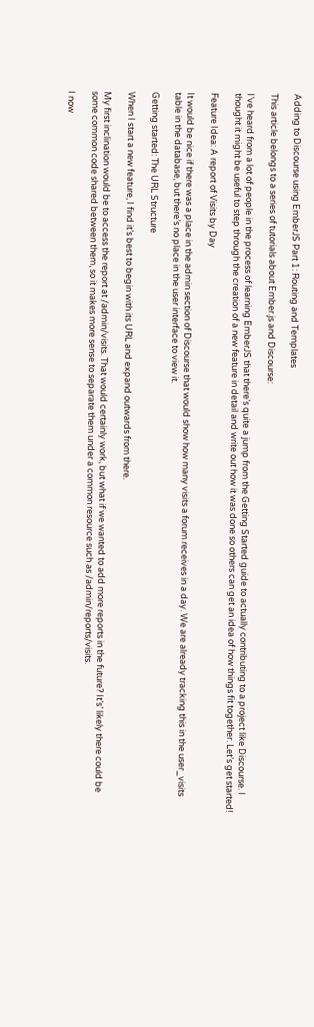Adding to Discourse using EmberJS Part 1: Routing and Templates

This article belongs to a series of tutorials about Ember.js and Discourse:

I’ve heard from a lot of people in the process of learning EmberJS that there’s quite a jump from the Getting Started guide to actually contributing to a project like Discourse. I thought it might be useful to step through the creation of a new feature in detail and write out how it was done so others can get an idea of how things fit together. Let’s get started!

Feature Idea: A report of Visits by Day

It would be nice if there was a place in the admin section of Discourse that would show how many visits a forum receives in a day. We are already tracking this in the user_visits table in the database, but there’s no place in the user interface to view it.

Getting started: The URL Structure

When I start a new feature, I find it’s best to begin with its URL and expand outwards from there.

My first inclination would be to access the report at /admin/visits. That would certainly work, but what if we wanted to add more reports in the future? It’s’ likely there could be some common code shared between them, so it makes more sense to separate them under a common resource such as /admin/reports/visits.

I now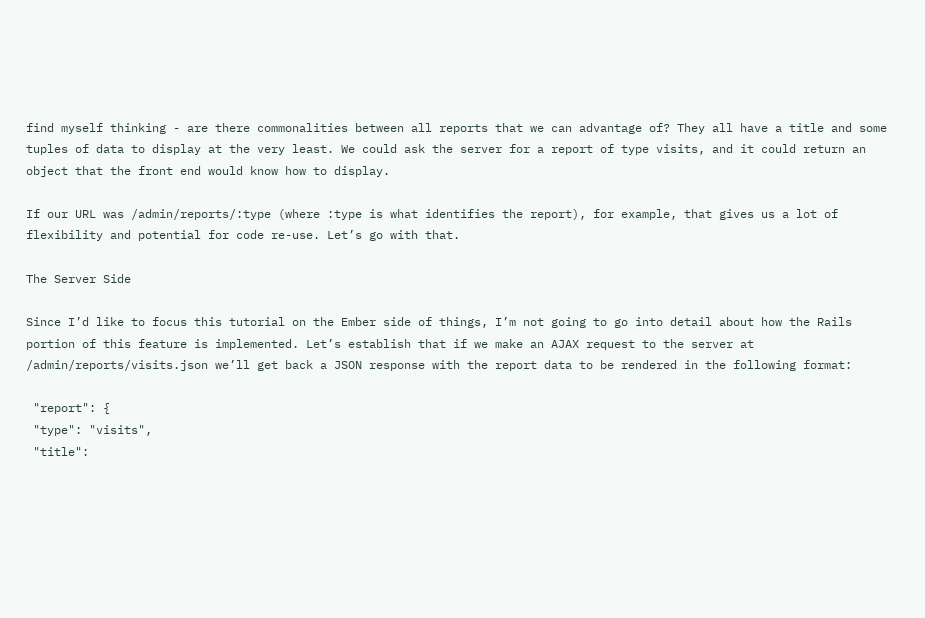find myself thinking - are there commonalities between all reports that we can advantage of? They all have a title and some tuples of data to display at the very least. We could ask the server for a report of type visits, and it could return an object that the front end would know how to display.

If our URL was /admin/reports/:type (where :type is what identifies the report), for example, that gives us a lot of flexibility and potential for code re-use. Let’s go with that.

The Server Side

Since I’d like to focus this tutorial on the Ember side of things, I’m not going to go into detail about how the Rails portion of this feature is implemented. Let’s establish that if we make an AJAX request to the server at /admin/reports/visits.json we’ll get back a JSON response with the report data to be rendered in the following format:

 "report": {
 "type": "visits",
 "title":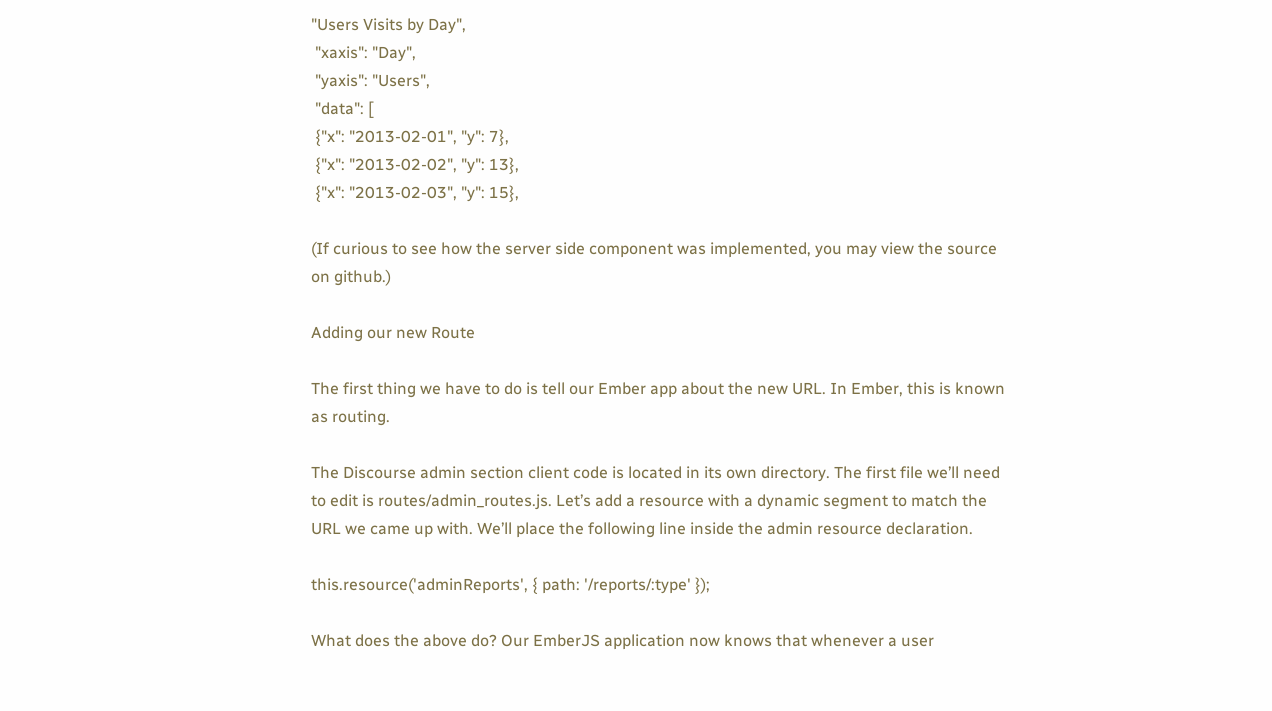"Users Visits by Day",
 "xaxis": "Day",
 "yaxis": "Users",
 "data": [
 {"x": "2013-02-01", "y": 7},
 {"x": "2013-02-02", "y": 13},
 {"x": "2013-02-03", "y": 15},

(If curious to see how the server side component was implemented, you may view the source on github.)

Adding our new Route

The first thing we have to do is tell our Ember app about the new URL. In Ember, this is known as routing.

The Discourse admin section client code is located in its own directory. The first file we’ll need to edit is routes/admin_routes.js. Let’s add a resource with a dynamic segment to match the URL we came up with. We’ll place the following line inside the admin resource declaration.

this.resource('adminReports', { path: '/reports/:type' });

What does the above do? Our EmberJS application now knows that whenever a user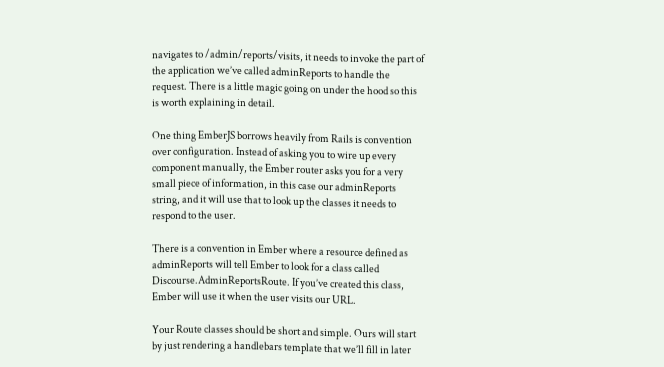navigates to /admin/reports/visits, it needs to invoke the part of the application we’ve called adminReports to handle the request. There is a little magic going on under the hood so this is worth explaining in detail.

One thing EmberJS borrows heavily from Rails is convention over configuration. Instead of asking you to wire up every component manually, the Ember router asks you for a very small piece of information, in this case our adminReports string, and it will use that to look up the classes it needs to respond to the user.

There is a convention in Ember where a resource defined as adminReports will tell Ember to look for a class called Discourse.AdminReportsRoute. If you’ve created this class, Ember will use it when the user visits our URL.

Your Route classes should be short and simple. Ours will start by just rendering a handlebars template that we’ll fill in later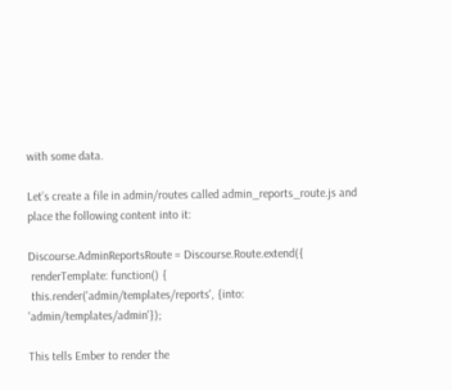with some data.

Let’s create a file in admin/routes called admin_reports_route.js and place the following content into it:

Discourse.AdminReportsRoute = Discourse.Route.extend({
 renderTemplate: function() {
 this.render('admin/templates/reports', {into: 'admin/templates/admin'});

This tells Ember to render the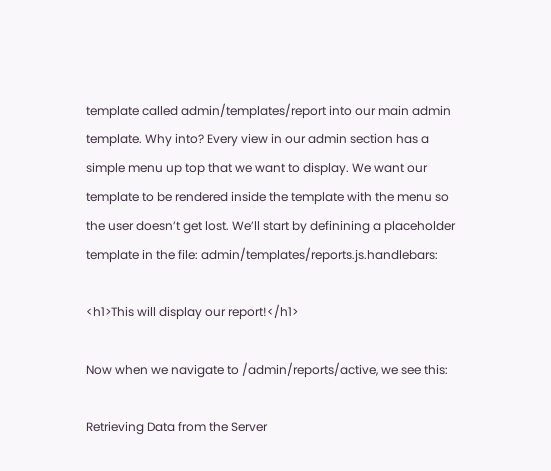template called admin/templates/report into our main admin template. Why into? Every view in our admin section has a simple menu up top that we want to display. We want our template to be rendered inside the template with the menu so the user doesn’t get lost. We’ll start by definining a placeholder template in the file: admin/templates/reports.js.handlebars:

<h1>This will display our report!</h1>

Now when we navigate to /admin/reports/active, we see this:

Retrieving Data from the Server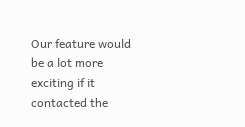Our feature would be a lot more exciting if it contacted the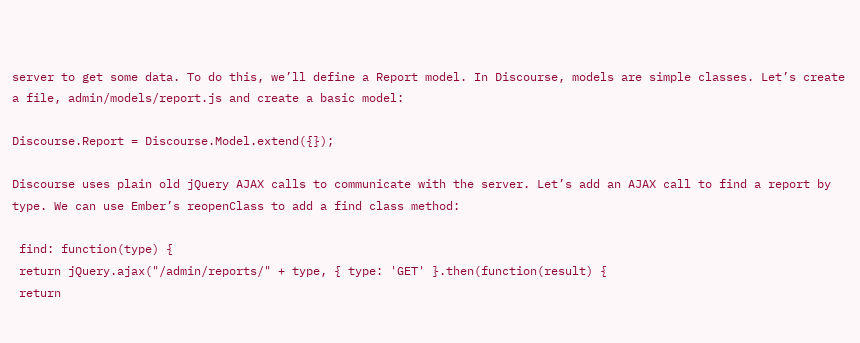server to get some data. To do this, we’ll define a Report model. In Discourse, models are simple classes. Let’s create a file, admin/models/report.js and create a basic model:

Discourse.Report = Discourse.Model.extend({});

Discourse uses plain old jQuery AJAX calls to communicate with the server. Let’s add an AJAX call to find a report by type. We can use Ember’s reopenClass to add a find class method:

 find: function(type) {
 return jQuery.ajax("/admin/reports/" + type, { type: 'GET' }.then(function(result) {
 return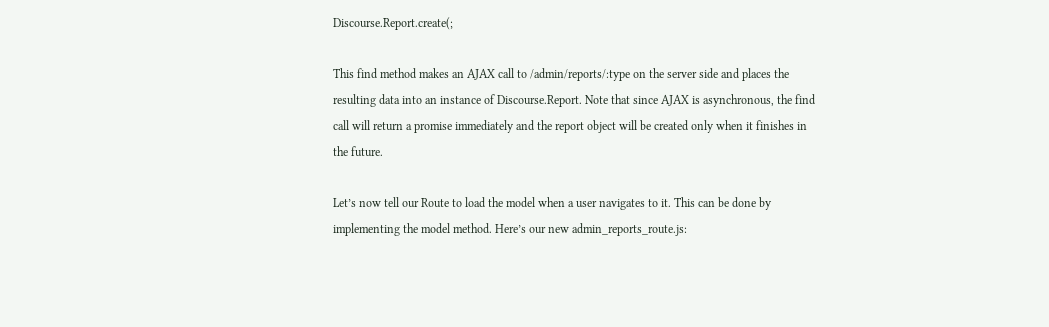Discourse.Report.create(;

This find method makes an AJAX call to /admin/reports/:type on the server side and places the resulting data into an instance of Discourse.Report. Note that since AJAX is asynchronous, the find call will return a promise immediately and the report object will be created only when it finishes in the future.

Let’s now tell our Route to load the model when a user navigates to it. This can be done by implementing the model method. Here’s our new admin_reports_route.js: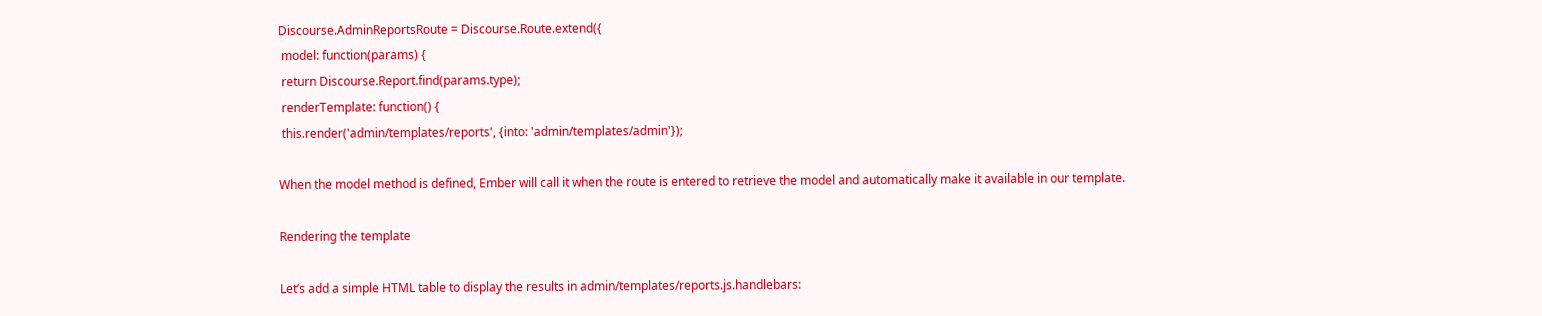Discourse.AdminReportsRoute = Discourse.Route.extend({
 model: function(params) {
 return Discourse.Report.find(params.type);
 renderTemplate: function() {
 this.render('admin/templates/reports', {into: 'admin/templates/admin'});

When the model method is defined, Ember will call it when the route is entered to retrieve the model and automatically make it available in our template.

Rendering the template

Let’s add a simple HTML table to display the results in admin/templates/reports.js.handlebars: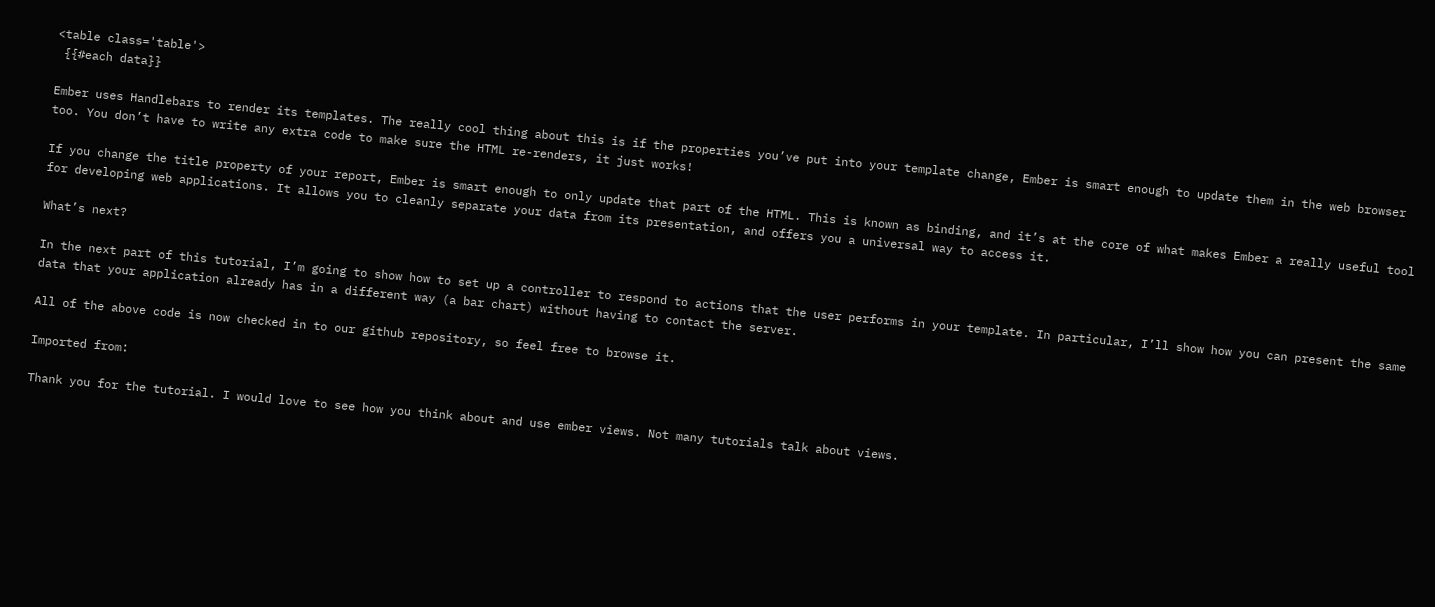<table class='table'>
 {{#each data}}

Ember uses Handlebars to render its templates. The really cool thing about this is if the properties you’ve put into your template change, Ember is smart enough to update them in the web browser too. You don’t have to write any extra code to make sure the HTML re-renders, it just works!

If you change the title property of your report, Ember is smart enough to only update that part of the HTML. This is known as binding, and it’s at the core of what makes Ember a really useful tool for developing web applications. It allows you to cleanly separate your data from its presentation, and offers you a universal way to access it.

What’s next?

In the next part of this tutorial, I’m going to show how to set up a controller to respond to actions that the user performs in your template. In particular, I’ll show how you can present the same data that your application already has in a different way (a bar chart) without having to contact the server.

All of the above code is now checked in to our github repository, so feel free to browse it.

Imported from:

Thank you for the tutorial. I would love to see how you think about and use ember views. Not many tutorials talk about views.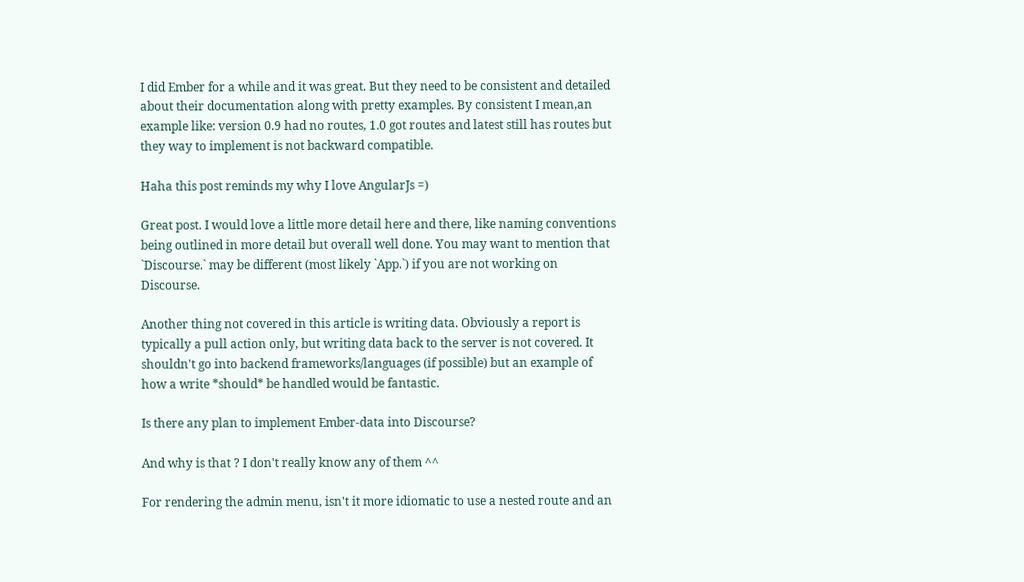I did Ember for a while and it was great. But they need to be consistent and detailed about their documentation along with pretty examples. By consistent I mean,an example like: version 0.9 had no routes, 1.0 got routes and latest still has routes but they way to implement is not backward compatible.

Haha this post reminds my why I love AngularJs =)

Great post. I would love a little more detail here and there, like naming conventions being outlined in more detail but overall well done. You may want to mention that `Discourse.` may be different (most likely `App.`) if you are not working on Discourse.

Another thing not covered in this article is writing data. Obviously a report is typically a pull action only, but writing data back to the server is not covered. It shouldn't go into backend frameworks/languages (if possible) but an example of how a write *should* be handled would be fantastic.

Is there any plan to implement Ember-data into Discourse?

And why is that ? I don't really know any of them ^^

For rendering the admin menu, isn't it more idiomatic to use a nested route and an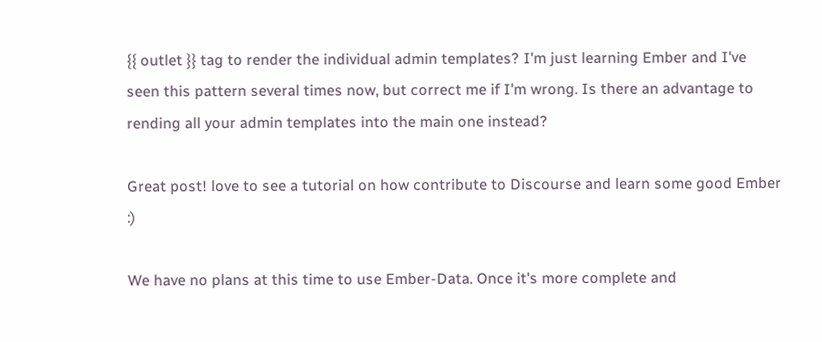{{ outlet }} tag to render the individual admin templates? I'm just learning Ember and I've seen this pattern several times now, but correct me if I'm wrong. Is there an advantage to rending all your admin templates into the main one instead?

Great post! love to see a tutorial on how contribute to Discourse and learn some good Ember :)

We have no plans at this time to use Ember-Data. Once it's more complete and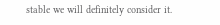stable we will definitely consider it.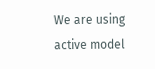We are using active model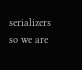serializers so we are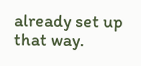already set up that way.